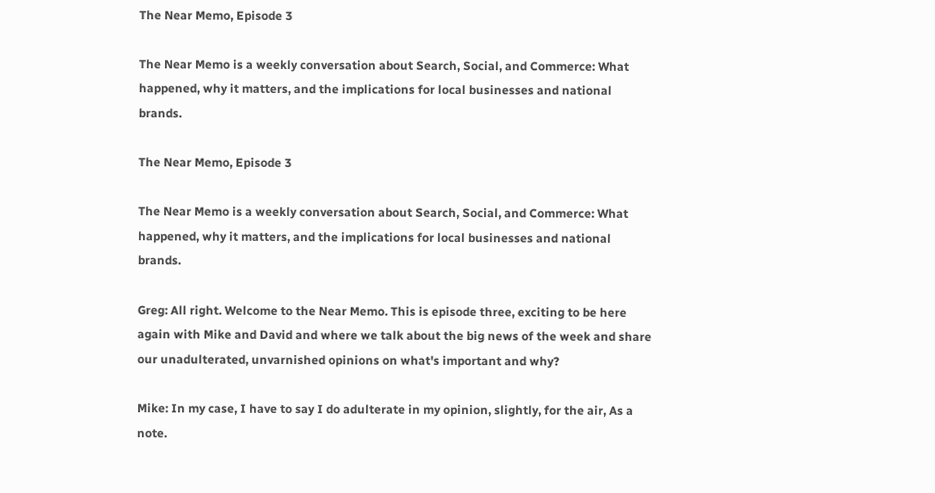The Near Memo, Episode 3

The Near Memo is a weekly conversation about Search, Social, and Commerce: What happened, why it matters, and the implications for local businesses and national brands.

The Near Memo, Episode 3

The Near Memo is a weekly conversation about Search, Social, and Commerce: What happened, why it matters, and the implications for local businesses and national brands.

Greg: All right. Welcome to the Near Memo. This is episode three, exciting to be here again with Mike and David and where we talk about the big news of the week and share our unadulterated, unvarnished opinions on what's important and why?

Mike: In my case, I have to say I do adulterate in my opinion, slightly, for the air, As a note.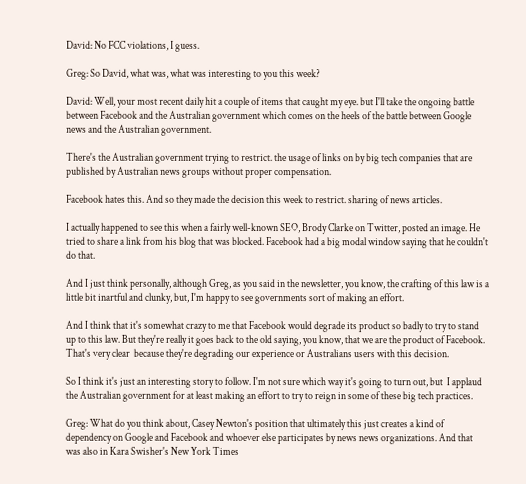David: No FCC violations, I guess.

Greg: So David, what was, what was interesting to you this week?

David: Well, your most recent daily hit a couple of items that caught my eye. but I'll take the ongoing battle between Facebook and the Australian government which comes on the heels of the battle between Google news and the Australian government.

There's the Australian government trying to restrict. the usage of links on by big tech companies that are published by Australian news groups without proper compensation.

Facebook hates this. And so they made the decision this week to restrict. sharing of news articles.

I actually happened to see this when a fairly well-known SEO, Brody Clarke on Twitter, posted an image. He tried to share a link from his blog that was blocked. Facebook had a big modal window saying that he couldn't do that.

And I just think personally, although Greg, as you said in the newsletter, you know, the crafting of this law is a little bit inartful and clunky, but, I'm happy to see governments sort of making an effort.

And I think that it's somewhat crazy to me that Facebook would degrade its product so badly to try to stand up to this law. But they're really it goes back to the old saying, you know, that we are the product of Facebook. That's very clear  because they're degrading our experience or Australians users with this decision.

So I think it's just an interesting story to follow. I'm not sure which way it's going to turn out, but  I applaud the Australian government for at least making an effort to try to reign in some of these big tech practices.

Greg: What do you think about, Casey Newton's position that ultimately this just creates a kind of dependency on Google and Facebook and whoever else participates by news news organizations. And that was also in Kara Swisher's New York Times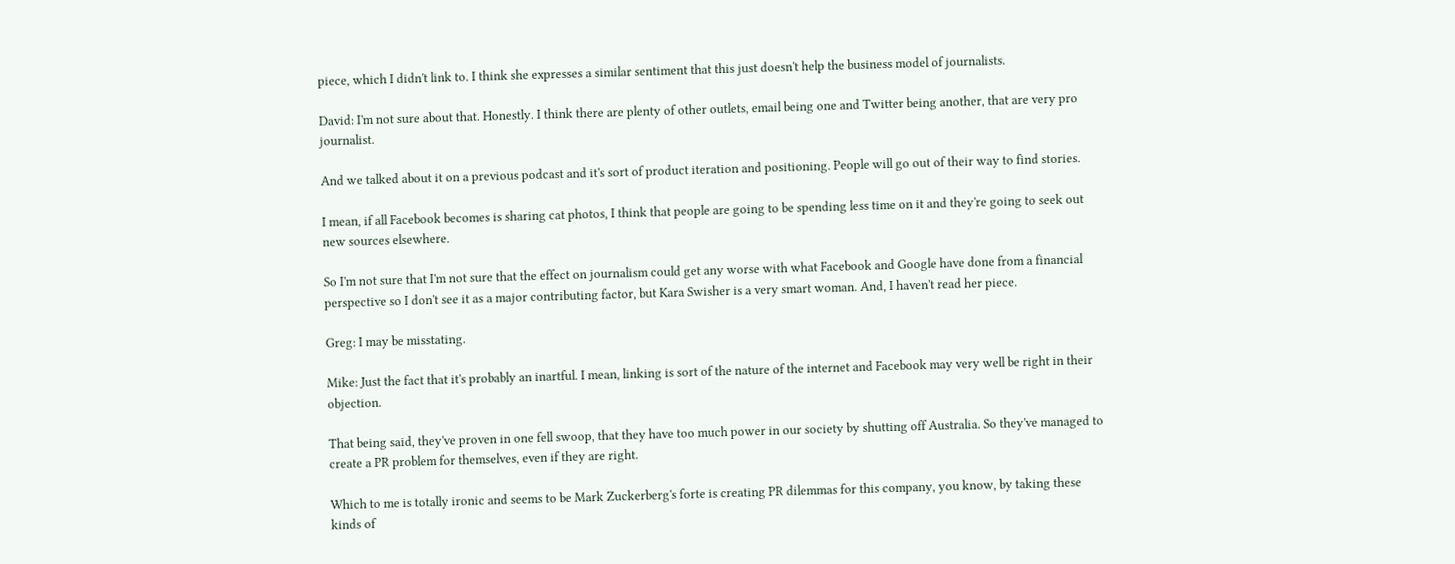piece, which I didn't link to. I think she expresses a similar sentiment that this just doesn't help the business model of journalists.

David: I'm not sure about that. Honestly. I think there are plenty of other outlets, email being one and Twitter being another, that are very pro journalist.

And we talked about it on a previous podcast and it's sort of product iteration and positioning. People will go out of their way to find stories.

I mean, if all Facebook becomes is sharing cat photos, I think that people are going to be spending less time on it and they're going to seek out new sources elsewhere.

So I'm not sure that I'm not sure that the effect on journalism could get any worse with what Facebook and Google have done from a financial perspective so I don't see it as a major contributing factor, but Kara Swisher is a very smart woman. And, I haven't read her piece.

Greg: I may be misstating.

Mike: Just the fact that it's probably an inartful. I mean, linking is sort of the nature of the internet and Facebook may very well be right in their objection.

That being said, they've proven in one fell swoop, that they have too much power in our society by shutting off Australia. So they've managed to create a PR problem for themselves, even if they are right.

Which to me is totally ironic and seems to be Mark Zuckerberg's forte is creating PR dilemmas for this company, you know, by taking these kinds of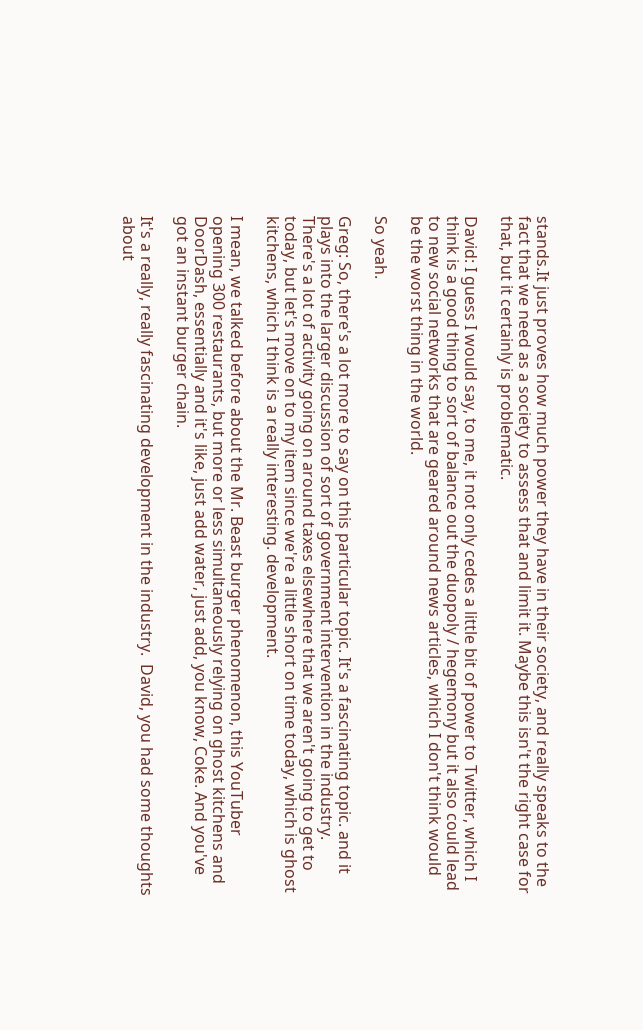stands.It just proves how much power they have in their society, and really speaks to the fact that we need as a society to assess that and limit it. Maybe this isn't the right case for that, but it certainly is problematic.

David: I guess I would say, to me, it not only cedes a little bit of power to Twitter, which I think is a good thing to sort of balance out the duopoly / hegemony but it also could lead to new social networks that are geared around news articles, which I don't think would be the worst thing in the world.

So yeah.

Greg: So, there's a lot more to say on this particular topic. It's a fascinating topic. and it plays into the larger discussion of sort of government intervention in the industry. There's a lot of activity going on around taxes elsewhere that we aren't going to get to today, but let's move on to my item since we're a little short on time today, which is ghost kitchens, which I think is a really interesting. development.

I mean, we talked before about the Mr. Beast burger phenomenon, this YouTuber opening 300 restaurants, but more or less simultaneously relying on ghost kitchens and DoorDash, essentially and it's like, just add water, just add, you know, Coke. And you've got an instant burger chain.

It's a really, really fascinating development in the industry.  David, you had some thoughts about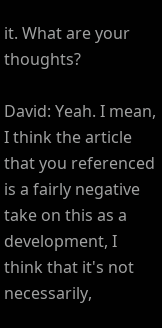it. What are your thoughts?

David: Yeah. I mean, I think the article that you referenced is a fairly negative take on this as a development, I think that it's not necessarily,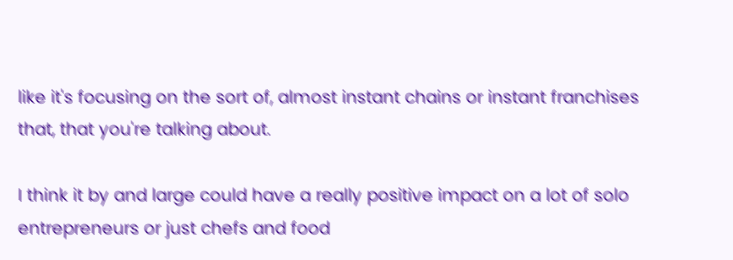like it's focusing on the sort of, almost instant chains or instant franchises that, that you're talking about.

I think it by and large could have a really positive impact on a lot of solo entrepreneurs or just chefs and food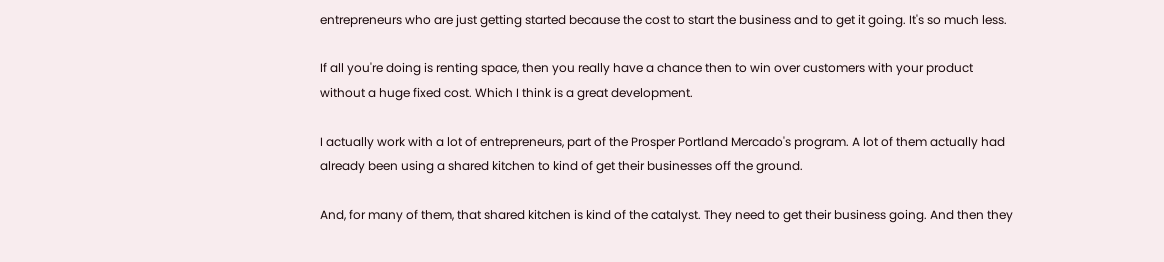entrepreneurs who are just getting started because the cost to start the business and to get it going. It's so much less.

If all you're doing is renting space, then you really have a chance then to win over customers with your product without a huge fixed cost. Which I think is a great development.

I actually work with a lot of entrepreneurs, part of the Prosper Portland Mercado's program. A lot of them actually had already been using a shared kitchen to kind of get their businesses off the ground.

And, for many of them, that shared kitchen is kind of the catalyst. They need to get their business going. And then they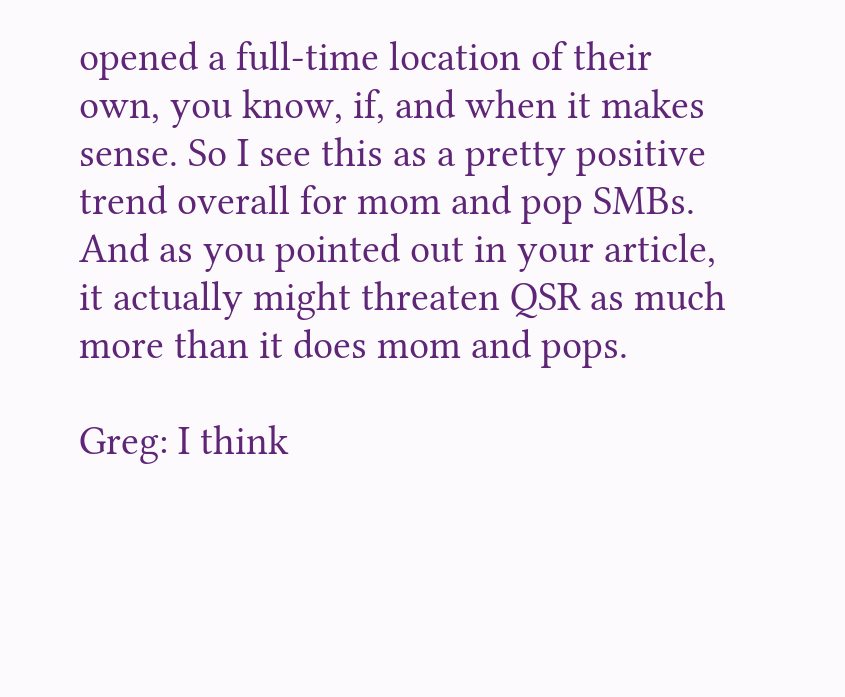opened a full-time location of their own, you know, if, and when it makes sense. So I see this as a pretty positive trend overall for mom and pop SMBs. And as you pointed out in your article, it actually might threaten QSR as much more than it does mom and pops.

Greg: I think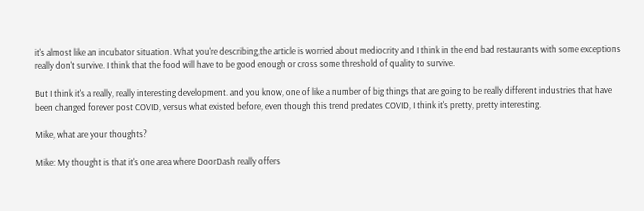it's almost like an incubator situation. What you're describing,the article is worried about mediocrity and I think in the end bad restaurants with some exceptions really don't survive. I think that the food will have to be good enough or cross some threshold of quality to survive.

But I think it's a really, really interesting development. and you know, one of like a number of big things that are going to be really different industries that have been changed forever post COVID, versus what existed before, even though this trend predates COVID, I think it's pretty, pretty interesting.

Mike, what are your thoughts?

Mike: My thought is that it's one area where DoorDash really offers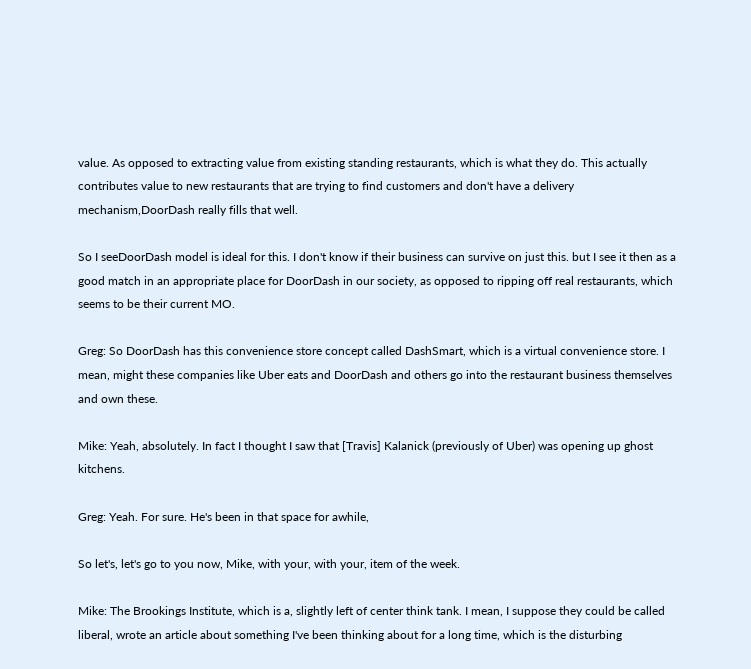value. As opposed to extracting value from existing standing restaurants, which is what they do. This actually contributes value to new restaurants that are trying to find customers and don't have a delivery mechanism,DoorDash really fills that well.

So I seeDoorDash model is ideal for this. I don't know if their business can survive on just this. but I see it then as a good match in an appropriate place for DoorDash in our society, as opposed to ripping off real restaurants, which seems to be their current MO.

Greg: So DoorDash has this convenience store concept called DashSmart, which is a virtual convenience store. I mean, might these companies like Uber eats and DoorDash and others go into the restaurant business themselves and own these.

Mike: Yeah, absolutely. In fact I thought I saw that [Travis] Kalanick (previously of Uber) was opening up ghost kitchens.

Greg: Yeah. For sure. He's been in that space for awhile,

So let's, let's go to you now, Mike, with your, with your, item of the week.

Mike: The Brookings Institute, which is a, slightly left of center think tank. I mean, I suppose they could be called liberal, wrote an article about something I've been thinking about for a long time, which is the disturbing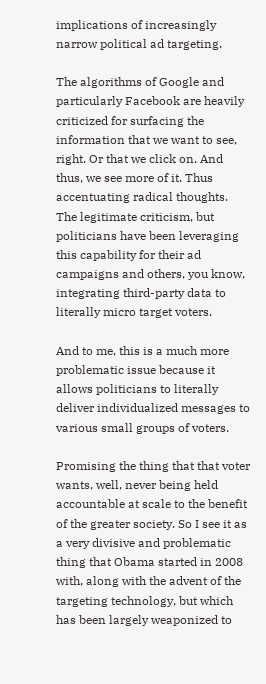implications of increasingly narrow political ad targeting.

The algorithms of Google and particularly Facebook are heavily criticized for surfacing the information that we want to see, right. Or that we click on. And thus, we see more of it. Thus accentuating radical thoughts. The legitimate criticism, but politicians have been leveraging this capability for their ad campaigns and others, you know, integrating third-party data to literally micro target voters.

And to me, this is a much more problematic issue because it allows politicians to literally deliver individualized messages to various small groups of voters.

Promising the thing that that voter wants, well, never being held accountable at scale to the benefit of the greater society. So I see it as a very divisive and problematic thing that Obama started in 2008 with, along with the advent of the targeting technology, but which has been largely weaponized to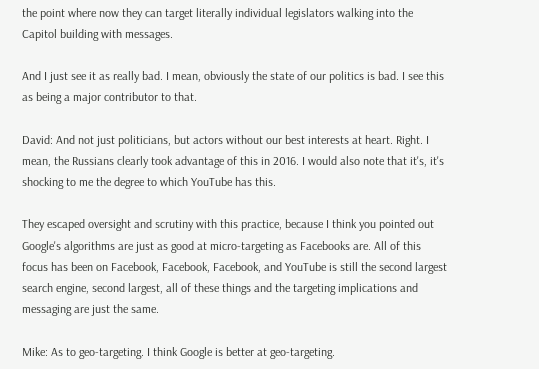the point where now they can target literally individual legislators walking into the Capitol building with messages.

And I just see it as really bad. I mean, obviously the state of our politics is bad. I see this as being a major contributor to that.

David: And not just politicians, but actors without our best interests at heart. Right. I mean, the Russians clearly took advantage of this in 2016. I would also note that it's, it's shocking to me the degree to which YouTube has this.

They escaped oversight and scrutiny with this practice, because I think you pointed out Google's algorithms are just as good at micro-targeting as Facebooks are. All of this focus has been on Facebook, Facebook, Facebook, and YouTube is still the second largest search engine, second largest, all of these things and the targeting implications and messaging are just the same.

Mike: As to geo-targeting. I think Google is better at geo-targeting.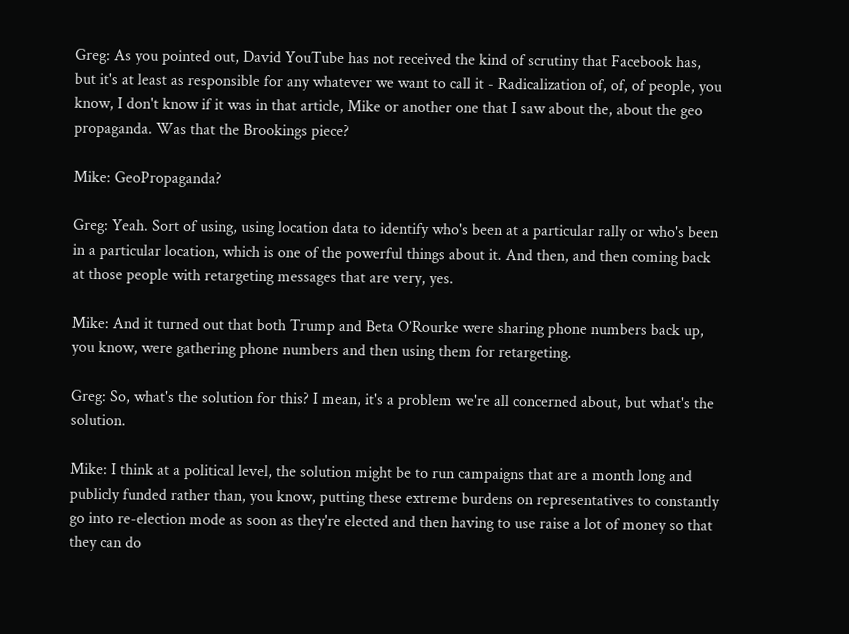Greg: As you pointed out, David YouTube has not received the kind of scrutiny that Facebook has, but it's at least as responsible for any whatever we want to call it - Radicalization of, of, of people, you know, I don't know if it was in that article, Mike or another one that I saw about the, about the geo propaganda. Was that the Brookings piece?

Mike: GeoPropaganda?

Greg: Yeah. Sort of using, using location data to identify who's been at a particular rally or who's been in a particular location, which is one of the powerful things about it. And then, and then coming back at those people with retargeting messages that are very, yes.

Mike: And it turned out that both Trump and Beta O’Rourke were sharing phone numbers back up, you know, were gathering phone numbers and then using them for retargeting.

Greg: So, what's the solution for this? I mean, it's a problem we're all concerned about, but what's the solution.

Mike: I think at a political level, the solution might be to run campaigns that are a month long and publicly funded rather than, you know, putting these extreme burdens on representatives to constantly go into re-election mode as soon as they're elected and then having to use raise a lot of money so that they can do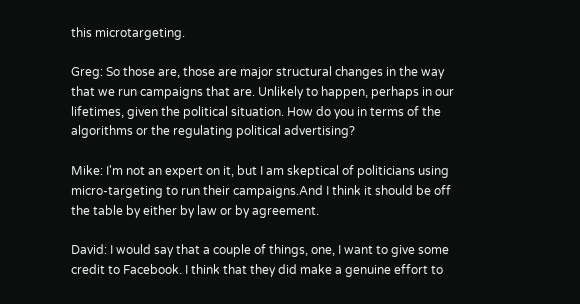this microtargeting.

Greg: So those are, those are major structural changes in the way that we run campaigns that are. Unlikely to happen, perhaps in our lifetimes, given the political situation. How do you in terms of the algorithms or the regulating political advertising?

Mike: I'm not an expert on it, but I am skeptical of politicians using micro-targeting to run their campaigns.And I think it should be off the table by either by law or by agreement.

David: I would say that a couple of things, one, I want to give some credit to Facebook. I think that they did make a genuine effort to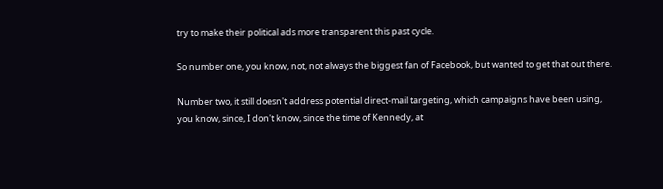try to make their political ads more transparent this past cycle.

So number one, you know, not, not always the biggest fan of Facebook, but wanted to get that out there.

Number two, it still doesn't address potential direct-mail targeting, which campaigns have been using, you know, since, I don't know, since the time of Kennedy, at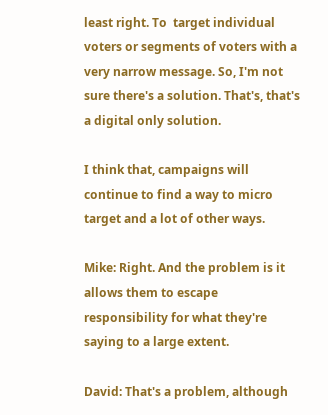least right. To  target individual voters or segments of voters with a very narrow message. So, I'm not sure there's a solution. That's, that's a digital only solution.

I think that, campaigns will continue to find a way to micro target and a lot of other ways.

Mike: Right. And the problem is it allows them to escape responsibility for what they're saying to a large extent.

David: That's a problem, although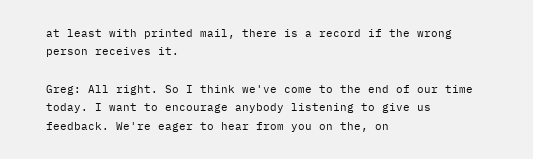at least with printed mail, there is a record if the wrong person receives it.

Greg: All right. So I think we've come to the end of our time today. I want to encourage anybody listening to give us feedback. We're eager to hear from you on the, on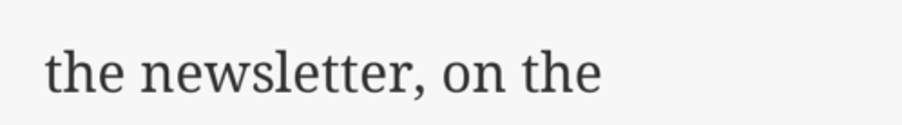the newsletter, on the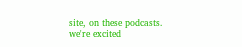site, on these podcasts. we're excited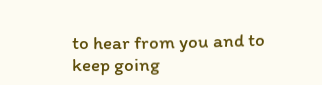to hear from you and to keep going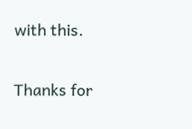with this.

Thanks for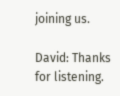joining us.

David: Thanks for listening.